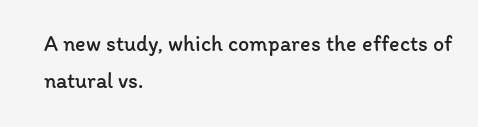A new study, which compares the effects of natural vs.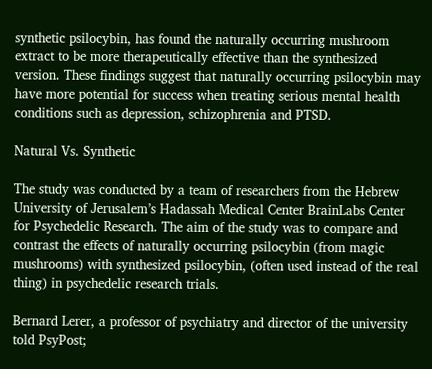synthetic psilocybin, has found the naturally occurring mushroom extract to be more therapeutically effective than the synthesized version. These findings suggest that naturally occurring psilocybin may have more potential for success when treating serious mental health conditions such as depression, schizophrenia and PTSD.

Natural Vs. Synthetic

The study was conducted by a team of researchers from the Hebrew University of Jerusalem’s Hadassah Medical Center BrainLabs Center for Psychedelic Research. The aim of the study was to compare and contrast the effects of naturally occurring psilocybin (from magic mushrooms) with synthesized psilocybin, (often used instead of the real thing) in psychedelic research trials.

Bernard Lerer, a professor of psychiatry and director of the university told PsyPost;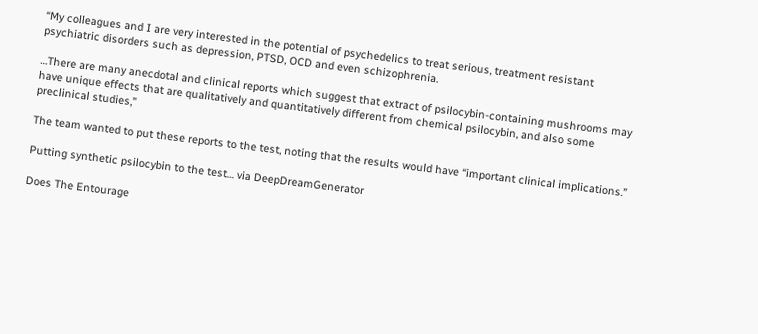“My colleagues and I are very interested in the potential of psychedelics to treat serious, treatment resistant psychiatric disorders such as depression, PTSD, OCD and even schizophrenia.

…There are many anecdotal and clinical reports which suggest that extract of psilocybin-containing mushrooms may have unique effects that are qualitatively and quantitatively different from chemical psilocybin, and also some preclinical studies,”

The team wanted to put these reports to the test, noting that the results would have “important clinical implications.”

Putting synthetic psilocybin to the test… via DeepDreamGenerator

Does The Entourage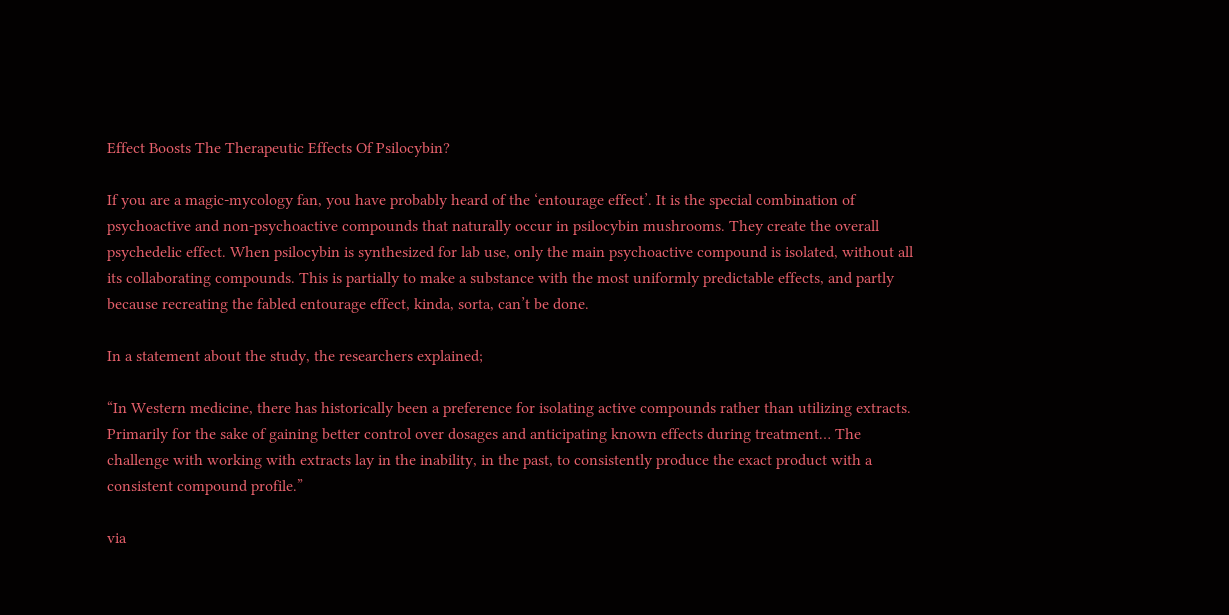Effect Boosts The Therapeutic Effects Of Psilocybin?

If you are a magic-mycology fan, you have probably heard of the ‘entourage effect’. It is the special combination of psychoactive and non-psychoactive compounds that naturally occur in psilocybin mushrooms. They create the overall psychedelic effect. When psilocybin is synthesized for lab use, only the main psychoactive compound is isolated, without all its collaborating compounds. This is partially to make a substance with the most uniformly predictable effects, and partly because recreating the fabled entourage effect, kinda, sorta, can’t be done.

In a statement about the study, the researchers explained;

“In Western medicine, there has historically been a preference for isolating active compounds rather than utilizing extracts. Primarily for the sake of gaining better control over dosages and anticipating known effects during treatment… The challenge with working with extracts lay in the inability, in the past, to consistently produce the exact product with a consistent compound profile.”

via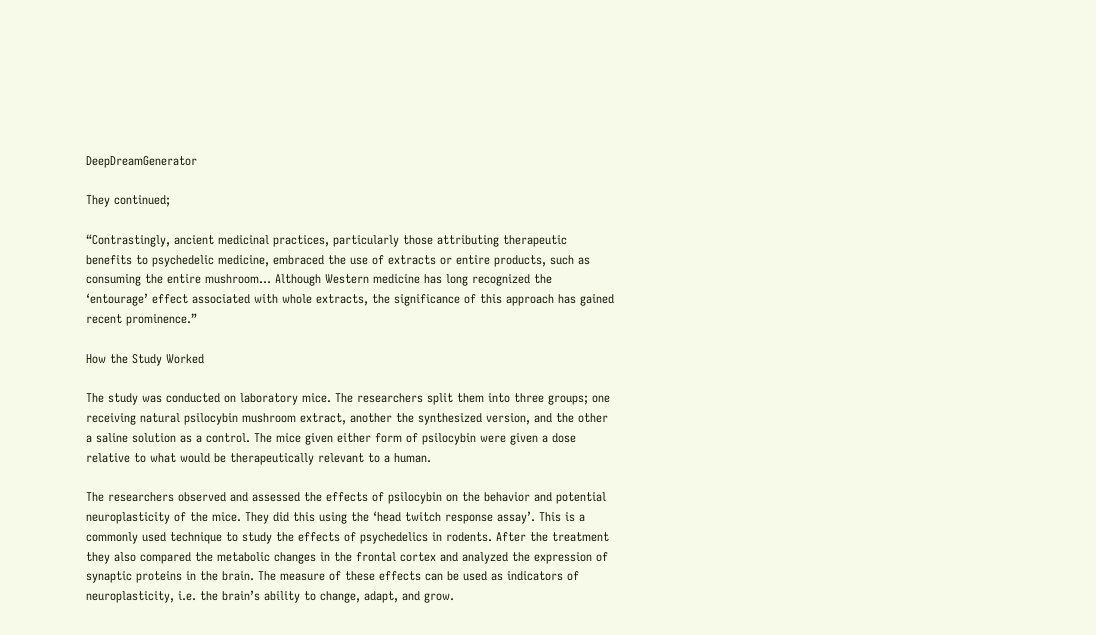DeepDreamGenerator

They continued;

“Contrastingly, ancient medicinal practices, particularly those attributing therapeutic benefits to psychedelic medicine, embraced the use of extracts or entire products, such as consuming the entire mushroom… Although Western medicine has long recognized the ‘entourage’ effect associated with whole extracts, the significance of this approach has gained recent prominence.”

How the Study Worked

The study was conducted on laboratory mice. The researchers split them into three groups; one receiving natural psilocybin mushroom extract, another the synthesized version, and the other a saline solution as a control. The mice given either form of psilocybin were given a dose relative to what would be therapeutically relevant to a human.

The researchers observed and assessed the effects of psilocybin on the behavior and potential neuroplasticity of the mice. They did this using the ‘head twitch response assay’. This is a commonly used technique to study the effects of psychedelics in rodents. After the treatment they also compared the metabolic changes in the frontal cortex and analyzed the expression of synaptic proteins in the brain. The measure of these effects can be used as indicators of neuroplasticity, i.e. the brain’s ability to change, adapt, and grow.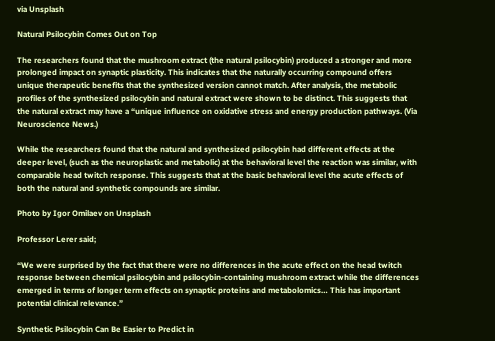via Unsplash

Natural Psilocybin Comes Out on Top

The researchers found that the mushroom extract (the natural psilocybin) produced a stronger and more prolonged impact on synaptic plasticity. This indicates that the naturally occurring compound offers unique therapeutic benefits that the synthesized version cannot match. After analysis, the metabolic profiles of the synthesized psilocybin and natural extract were shown to be distinct. This suggests that the natural extract may have a “unique influence on oxidative stress and energy production pathways. (Via Neuroscience News.)

While the researchers found that the natural and synthesized psilocybin had different effects at the deeper level, (such as the neuroplastic and metabolic) at the behavioral level the reaction was similar, with comparable head twitch response. This suggests that at the basic behavioral level the acute effects of both the natural and synthetic compounds are similar.

Photo by Igor Omilaev on Unsplash

Professor Lerer said;

“We were surprised by the fact that there were no differences in the acute effect on the head twitch response between chemical psilocybin and psilocybin-containing mushroom extract while the differences emerged in terms of longer term effects on synaptic proteins and metabolomics… This has important potential clinical relevance.”

Synthetic Psilocybin Can Be Easier to Predict in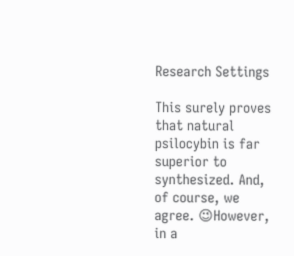Research Settings

This surely proves that natural psilocybin is far superior to synthesized. And, of course, we agree. 😉However, in a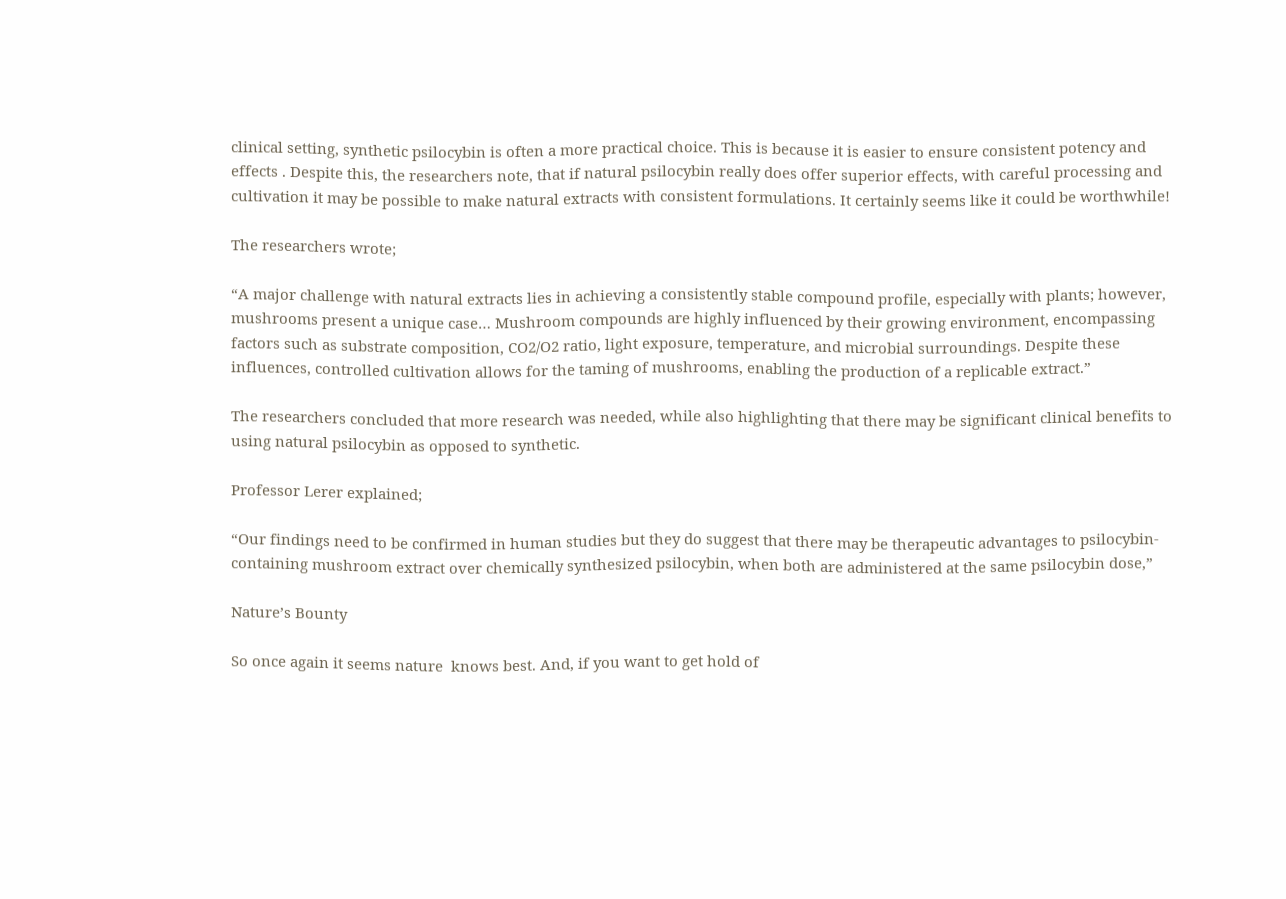clinical setting, synthetic psilocybin is often a more practical choice. This is because it is easier to ensure consistent potency and effects . Despite this, the researchers note, that if natural psilocybin really does offer superior effects, with careful processing and cultivation it may be possible to make natural extracts with consistent formulations. It certainly seems like it could be worthwhile!

The researchers wrote;

“A major challenge with natural extracts lies in achieving a consistently stable compound profile, especially with plants; however, mushrooms present a unique case… Mushroom compounds are highly influenced by their growing environment, encompassing factors such as substrate composition, CO2/O2 ratio, light exposure, temperature, and microbial surroundings. Despite these influences, controlled cultivation allows for the taming of mushrooms, enabling the production of a replicable extract.”

The researchers concluded that more research was needed, while also highlighting that there may be significant clinical benefits to using natural psilocybin as opposed to synthetic.

Professor Lerer explained;

“Our findings need to be confirmed in human studies but they do suggest that there may be therapeutic advantages to psilocybin-containing mushroom extract over chemically synthesized psilocybin, when both are administered at the same psilocybin dose,”

Nature’s Bounty

So once again it seems nature  knows best. And, if you want to get hold of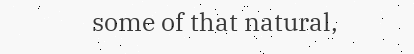some of that natural,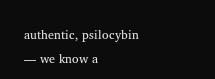authentic, psilocybin — we know a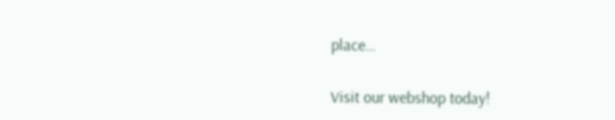place…

Visit our webshop today!